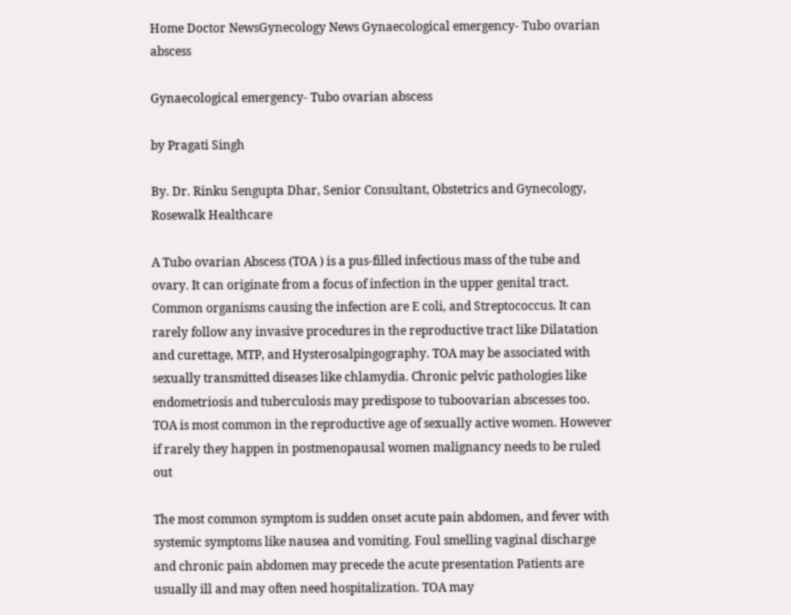Home Doctor NewsGynecology News Gynaecological emergency- Tubo ovarian abscess

Gynaecological emergency- Tubo ovarian abscess

by Pragati Singh

By. Dr. Rinku Sengupta Dhar, Senior Consultant, Obstetrics and Gynecology, Rosewalk Healthcare

A Tubo ovarian Abscess (TOA ) is a pus-filled infectious mass of the tube and ovary. It can originate from a focus of infection in the upper genital tract. Common organisms causing the infection are E coli, and Streptococcus. It can rarely follow any invasive procedures in the reproductive tract like Dilatation and curettage, MTP, and Hysterosalpingography. TOA may be associated with sexually transmitted diseases like chlamydia. Chronic pelvic pathologies like endometriosis and tuberculosis may predispose to tuboovarian abscesses too. TOA is most common in the reproductive age of sexually active women. However if rarely they happen in postmenopausal women malignancy needs to be ruled out

The most common symptom is sudden onset acute pain abdomen, and fever with systemic symptoms like nausea and vomiting. Foul smelling vaginal discharge and chronic pain abdomen may precede the acute presentation Patients are usually ill and may often need hospitalization. TOA may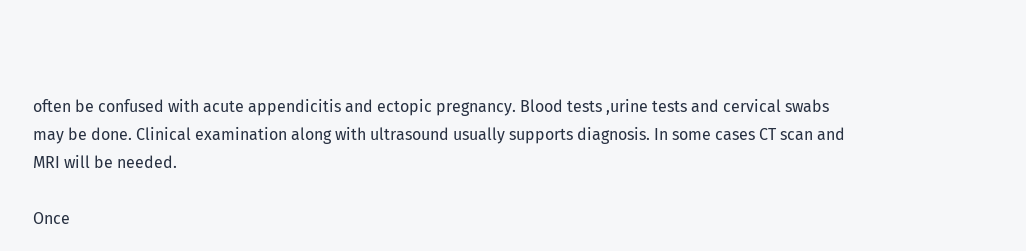often be confused with acute appendicitis and ectopic pregnancy. Blood tests ,urine tests and cervical swabs may be done. Clinical examination along with ultrasound usually supports diagnosis. In some cases CT scan and MRI will be needed.

Once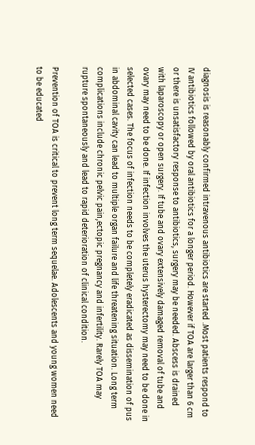diagnosis is reasonably confirmed intravenous antibiotics are started .Most patients respond to IV antibiotics followed by oral antibiotics for a longer period. However if TOA are larger than 6 cm or there is unsatisfactory response to antibiotics, surgery may be needed. Abscess is drained with laparoscopy or open surgery. If tube and ovary extensively damaged removal of tube and ovary may need to be done. If infection involves the uterus hysterectomy may need to be done in selected cases. The focus of infection needs to be completely eradicated as dissemination of pus in abdominal cavity can lead to multiple organ failure and life threatening situation. Long term complications include chronic pelvic pain,ectopic pregnancy and infertility. Rarely TOA may rupture spontaneously and lead to rapid deterioration of clinical condition.

Prevention of TOA is critical to prevent long term sequelae. Adolescents and young women need to be educated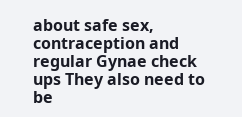about safe sex, contraception and regular Gynae check ups They also need to be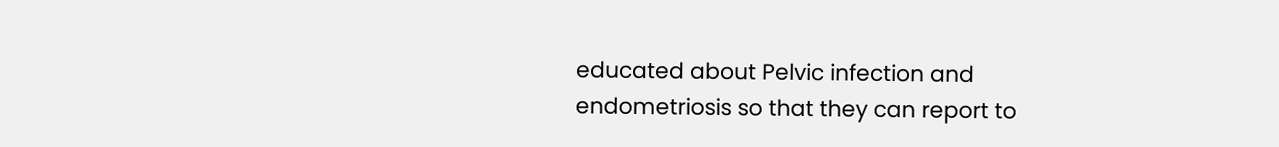educated about Pelvic infection and endometriosis so that they can report to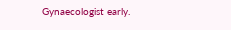Gynaecologist early.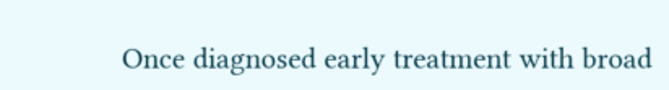Once diagnosed early treatment with broad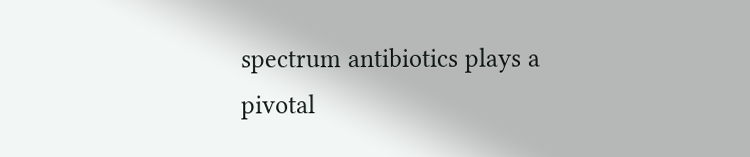spectrum antibiotics plays a pivotal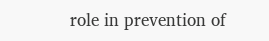role in prevention of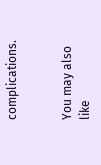complications.


You may also like